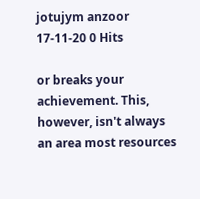jotujym anzoor
17-11-20 0 Hits

or breaks your achievement. This, however, isn't always an area most resources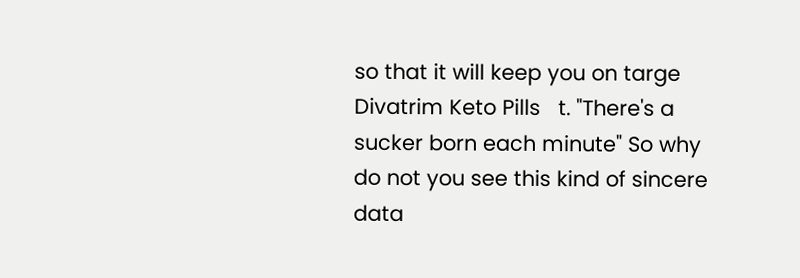so that it will keep you on targe  Divatrim Keto Pills   t. "There's a sucker born each minute" So why do not you see this kind of sincere data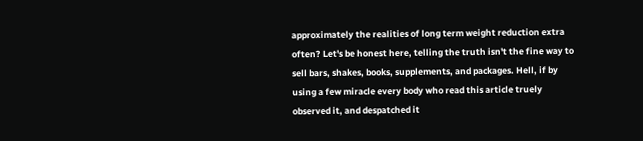approximately the realities of long term weight reduction extra often? Let's be honest here, telling the truth isn't the fine way to sell bars, shakes, books, supplements, and packages. Hell, if by using a few miracle every body who read this article truely observed it, and despatched it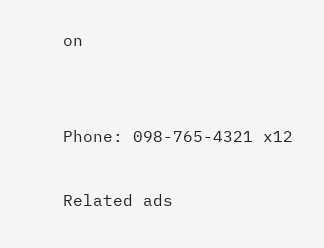on


Phone: 098-765-4321 x12

Related ads